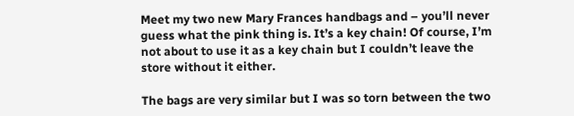Meet my two new Mary Frances handbags and – you’ll never guess what the pink thing is. It’s a key chain! Of course, I’m not about to use it as a key chain but I couldn’t leave the store without it either.

The bags are very similar but I was so torn between the two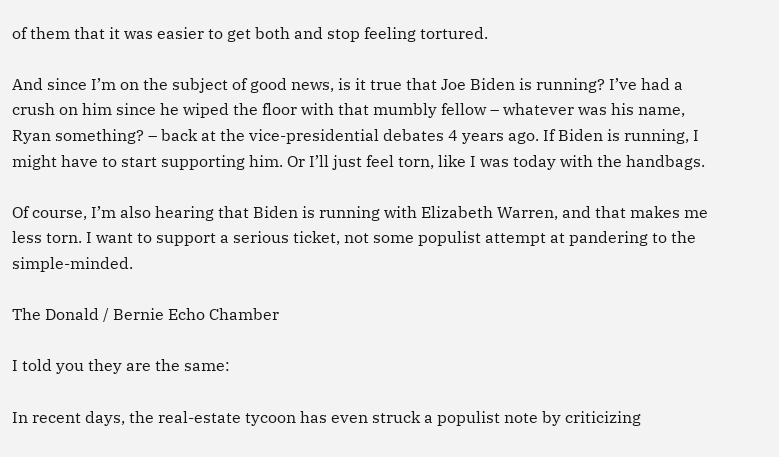of them that it was easier to get both and stop feeling tortured.

And since I’m on the subject of good news, is it true that Joe Biden is running? I’ve had a crush on him since he wiped the floor with that mumbly fellow – whatever was his name, Ryan something? – back at the vice-presidential debates 4 years ago. If Biden is running, I might have to start supporting him. Or I’ll just feel torn, like I was today with the handbags.

Of course, I’m also hearing that Biden is running with Elizabeth Warren, and that makes me less torn. I want to support a serious ticket, not some populist attempt at pandering to the simple-minded.

The Donald / Bernie Echo Chamber

I told you they are the same:

In recent days, the real-estate tycoon has even struck a populist note by criticizing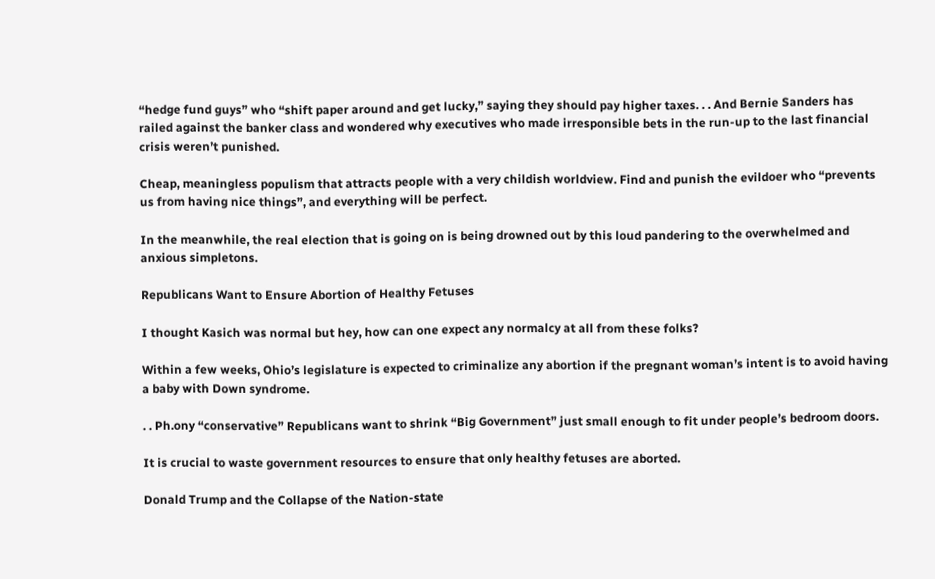“hedge fund guys” who “shift paper around and get lucky,” saying they should pay higher taxes. . . And Bernie Sanders has railed against the banker class and wondered why executives who made irresponsible bets in the run-up to the last financial crisis weren’t punished.

Cheap, meaningless populism that attracts people with a very childish worldview. Find and punish the evildoer who “prevents us from having nice things”, and everything will be perfect.

In the meanwhile, the real election that is going on is being drowned out by this loud pandering to the overwhelmed and anxious simpletons.

Republicans Want to Ensure Abortion of Healthy Fetuses

I thought Kasich was normal but hey, how can one expect any normalcy at all from these folks?

Within a few weeks, Ohio’s legislature is expected to criminalize any abortion if the pregnant woman’s intent is to avoid having a baby with Down syndrome.

. . Ph.ony “conservative” Republicans want to shrink “Big Government” just small enough to fit under people’s bedroom doors.

It is crucial to waste government resources to ensure that only healthy fetuses are aborted.

Donald Trump and the Collapse of the Nation-state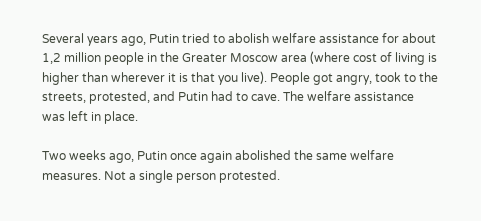Several years ago, Putin tried to abolish welfare assistance for about 1,2 million people in the Greater Moscow area (where cost of living is higher than wherever it is that you live). People got angry, took to the streets, protested, and Putin had to cave. The welfare assistance was left in place.

Two weeks ago, Putin once again abolished the same welfare measures. Not a single person protested.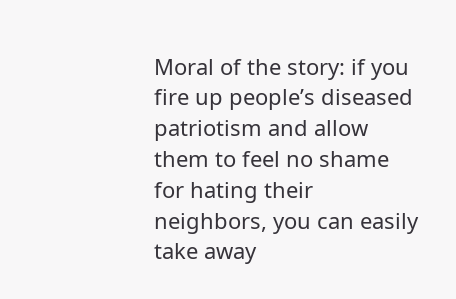Moral of the story: if you fire up people’s diseased patriotism and allow them to feel no shame for hating their neighbors, you can easily take away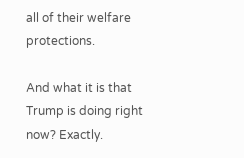all of their welfare protections.

And what it is that Trump is doing right now? Exactly.